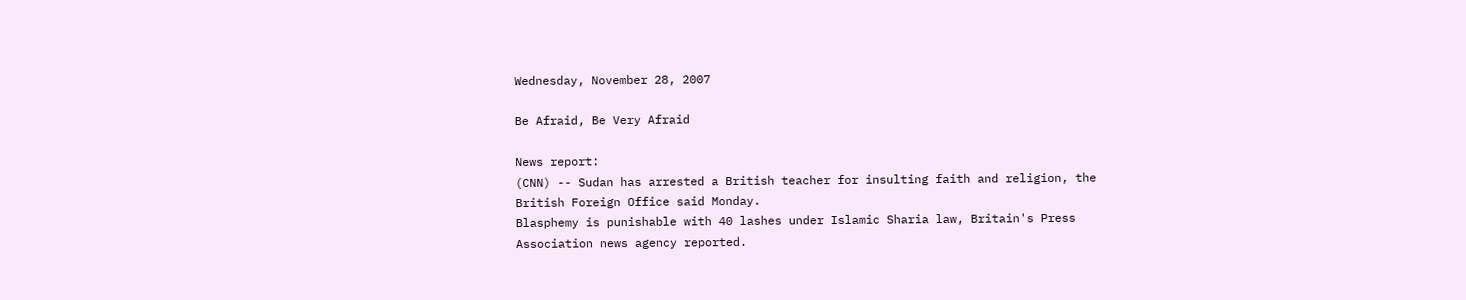Wednesday, November 28, 2007

Be Afraid, Be Very Afraid

News report:
(CNN) -- Sudan has arrested a British teacher for insulting faith and religion, the British Foreign Office said Monday.
Blasphemy is punishable with 40 lashes under Islamic Sharia law, Britain's Press Association news agency reported.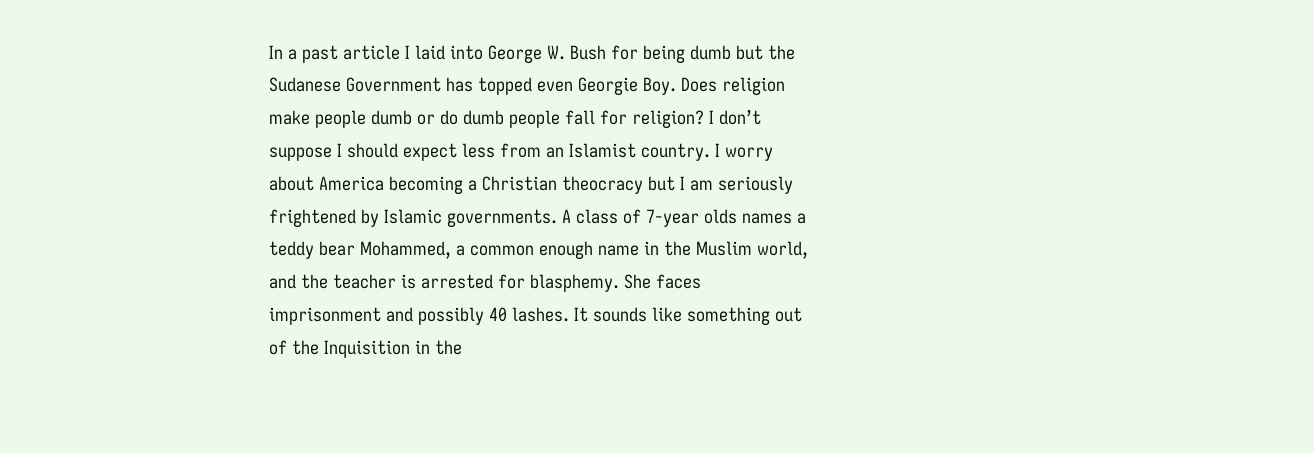In a past article I laid into George W. Bush for being dumb but the Sudanese Government has topped even Georgie Boy. Does religion make people dumb or do dumb people fall for religion? I don’t suppose I should expect less from an Islamist country. I worry about America becoming a Christian theocracy but I am seriously frightened by Islamic governments. A class of 7-year olds names a teddy bear Mohammed, a common enough name in the Muslim world, and the teacher is arrested for blasphemy. She faces imprisonment and possibly 40 lashes. It sounds like something out of the Inquisition in the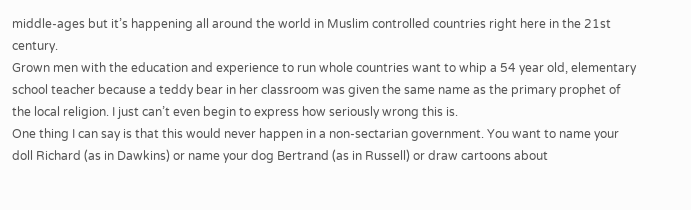middle-ages but it’s happening all around the world in Muslim controlled countries right here in the 21st century.
Grown men with the education and experience to run whole countries want to whip a 54 year old, elementary school teacher because a teddy bear in her classroom was given the same name as the primary prophet of the local religion. I just can’t even begin to express how seriously wrong this is.
One thing I can say is that this would never happen in a non-sectarian government. You want to name your doll Richard (as in Dawkins) or name your dog Bertrand (as in Russell) or draw cartoons about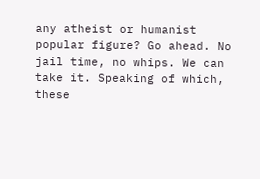any atheist or humanist popular figure? Go ahead. No jail time, no whips. We can take it. Speaking of which, these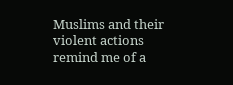Muslims and their violent actions remind me of a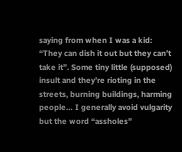saying from when I was a kid: “They can dish it out but they can’t take it”. Some tiny little (supposed) insult and they’re rioting in the streets, burning buildings, harming people… I generally avoid vulgarity but the word “assholes”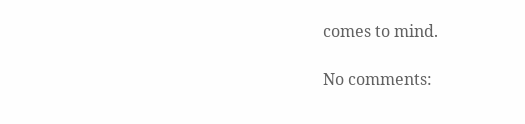comes to mind.

No comments: